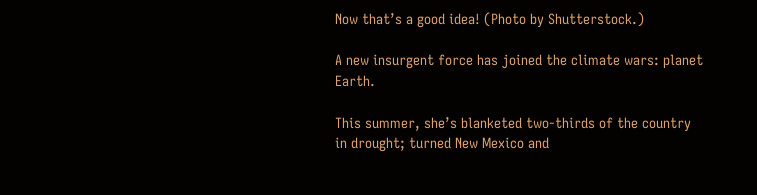Now that’s a good idea! (Photo by Shutterstock.)

A new insurgent force has joined the climate wars: planet Earth.

This summer, she’s blanketed two-thirds of the country in drought; turned New Mexico and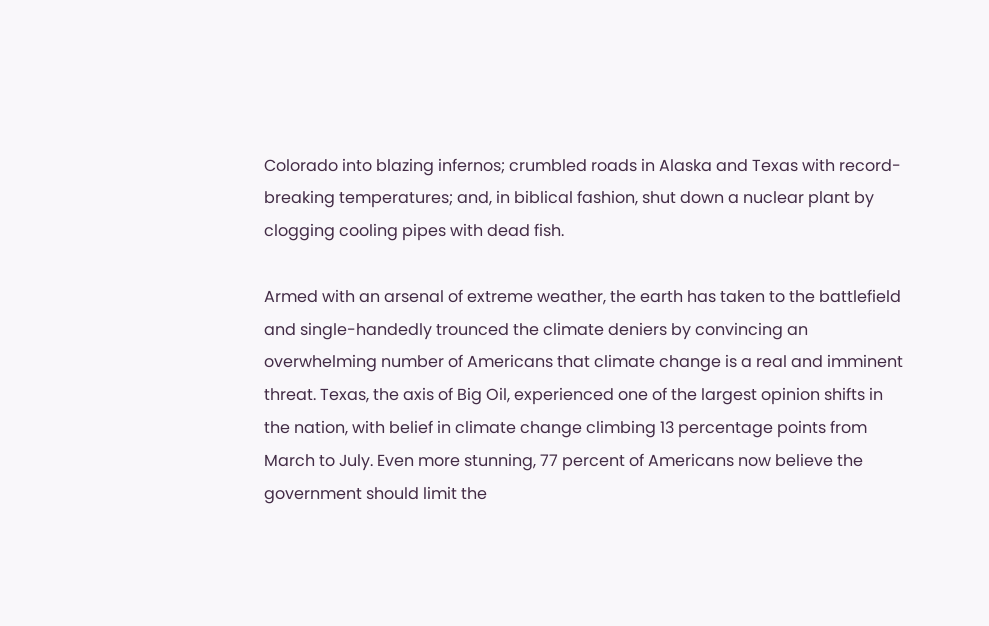Colorado into blazing infernos; crumbled roads in Alaska and Texas with record-breaking temperatures; and, in biblical fashion, shut down a nuclear plant by clogging cooling pipes with dead fish.

Armed with an arsenal of extreme weather, the earth has taken to the battlefield and single-handedly trounced the climate deniers by convincing an overwhelming number of Americans that climate change is a real and imminent threat. Texas, the axis of Big Oil, experienced one of the largest opinion shifts in the nation, with belief in climate change climbing 13 percentage points from March to July. Even more stunning, 77 percent of Americans now believe the government should limit the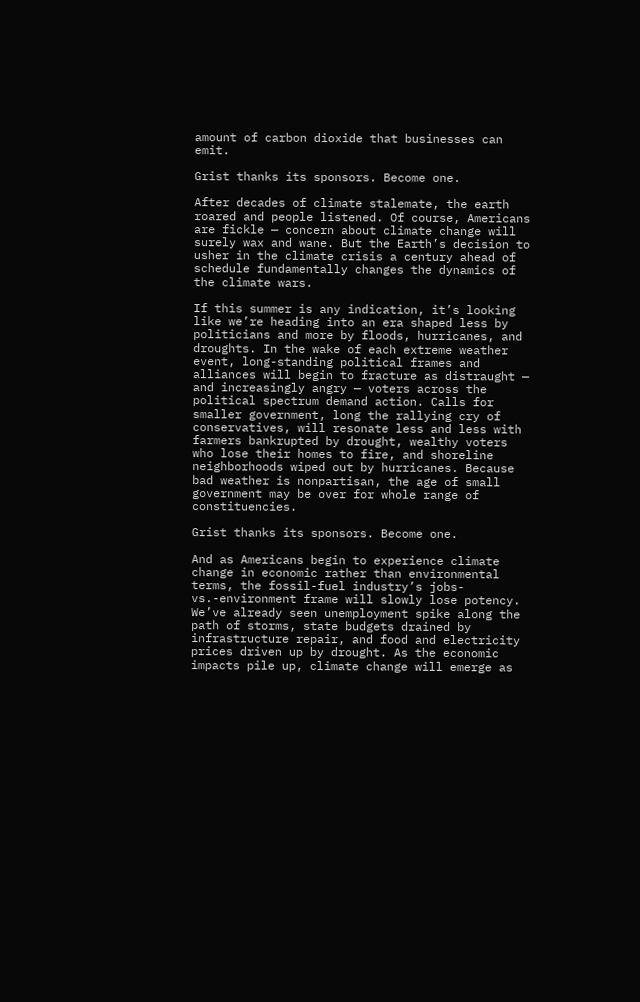amount of carbon dioxide that businesses can emit.

Grist thanks its sponsors. Become one.

After decades of climate stalemate, the earth roared and people listened. Of course, Americans are fickle — concern about climate change will surely wax and wane. But the Earth’s decision to usher in the climate crisis a century ahead of schedule fundamentally changes the dynamics of the climate wars.

If this summer is any indication, it’s looking like we’re heading into an era shaped less by politicians and more by floods, hurricanes, and droughts. In the wake of each extreme weather event, long-standing political frames and alliances will begin to fracture as distraught — and increasingly angry — voters across the political spectrum demand action. Calls for smaller government, long the rallying cry of conservatives, will resonate less and less with farmers bankrupted by drought, wealthy voters who lose their homes to fire, and shoreline neighborhoods wiped out by hurricanes. Because bad weather is nonpartisan, the age of small government may be over for whole range of constituencies.

Grist thanks its sponsors. Become one.

And as Americans begin to experience climate change in economic rather than environmental terms, the fossil-fuel industry’s jobs-vs.-environment frame will slowly lose potency. We’ve already seen unemployment spike along the path of storms, state budgets drained by infrastructure repair, and food and electricity prices driven up by drought. As the economic impacts pile up, climate change will emerge as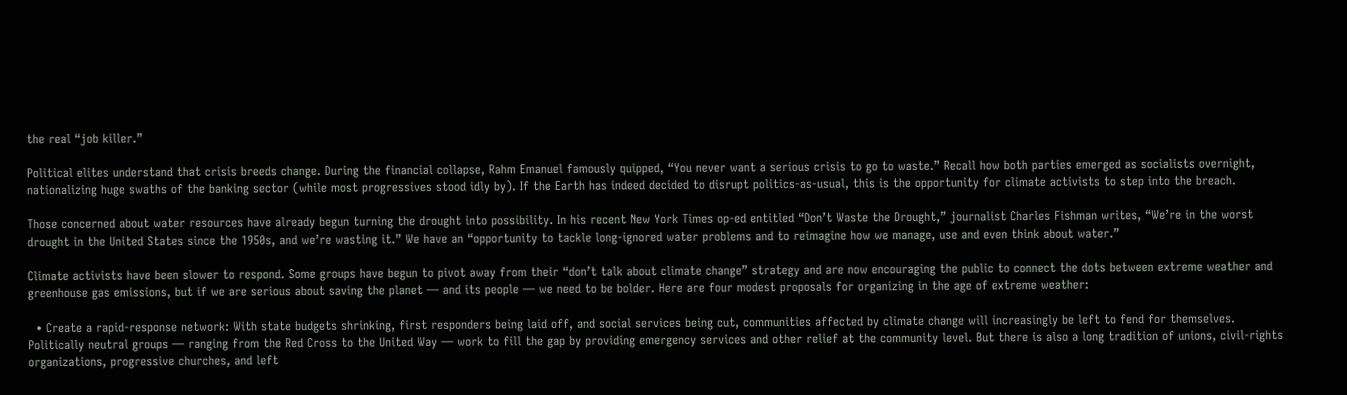the real “job killer.”

Political elites understand that crisis breeds change. During the financial collapse, Rahm Emanuel famously quipped, “You never want a serious crisis to go to waste.” Recall how both parties emerged as socialists overnight, nationalizing huge swaths of the banking sector (while most progressives stood idly by). If the Earth has indeed decided to disrupt politics-as-usual, this is the opportunity for climate activists to step into the breach.

Those concerned about water resources have already begun turning the drought into possibility. In his recent New York Times op-ed entitled “Don’t Waste the Drought,” journalist Charles Fishman writes, “We’re in the worst drought in the United States since the 1950s, and we’re wasting it.” We have an “opportunity to tackle long-ignored water problems and to reimagine how we manage, use and even think about water.”

Climate activists have been slower to respond. Some groups have begun to pivot away from their “don’t talk about climate change” strategy and are now encouraging the public to connect the dots between extreme weather and greenhouse gas emissions, but if we are serious about saving the planet — and its people — we need to be bolder. Here are four modest proposals for organizing in the age of extreme weather:

  • Create a rapid-response network: With state budgets shrinking, first responders being laid off, and social services being cut, communities affected by climate change will increasingly be left to fend for themselves. Politically neutral groups — ranging from the Red Cross to the United Way — work to fill the gap by providing emergency services and other relief at the community level. But there is also a long tradition of unions, civil-rights organizations, progressive churches, and left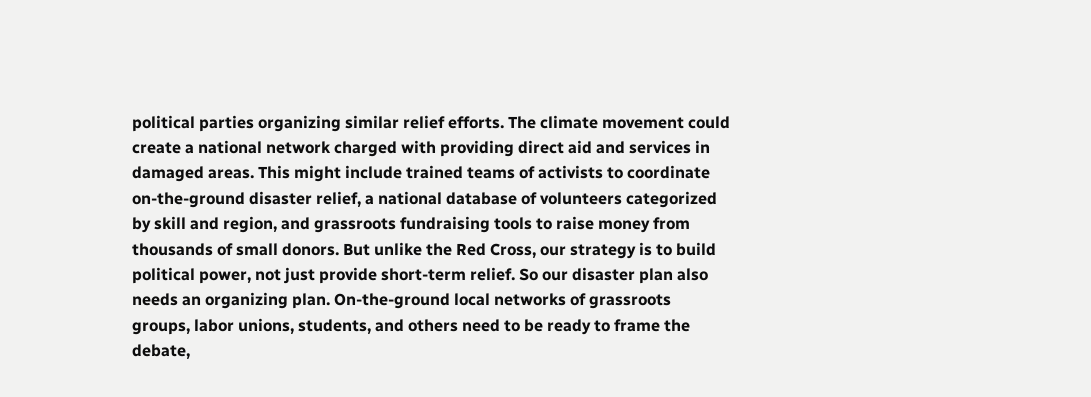political parties organizing similar relief efforts. The climate movement could create a national network charged with providing direct aid and services in damaged areas. This might include trained teams of activists to coordinate on-the-ground disaster relief, a national database of volunteers categorized by skill and region, and grassroots fundraising tools to raise money from thousands of small donors. But unlike the Red Cross, our strategy is to build political power, not just provide short-term relief. So our disaster plan also needs an organizing plan. On-the-ground local networks of grassroots groups, labor unions, students, and others need to be ready to frame the debate,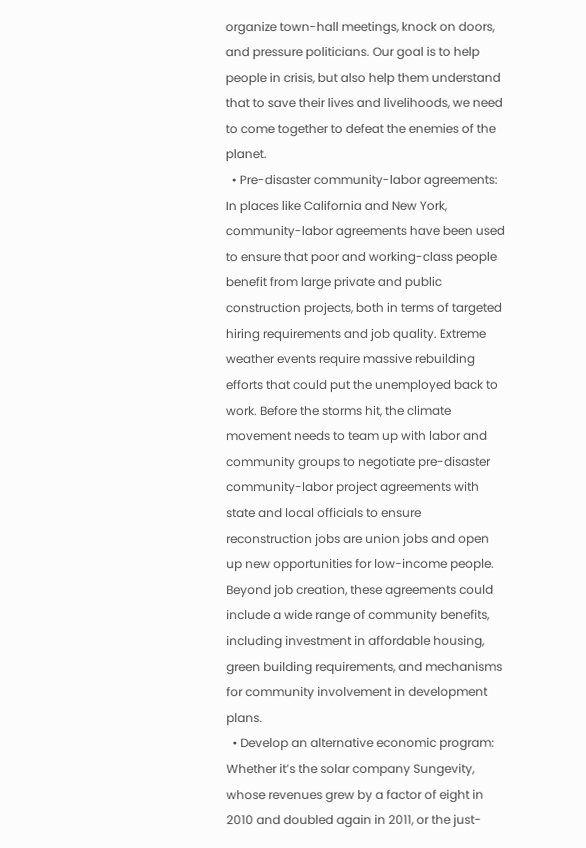organize town-hall meetings, knock on doors, and pressure politicians. Our goal is to help people in crisis, but also help them understand that to save their lives and livelihoods, we need to come together to defeat the enemies of the planet.
  • Pre-disaster community-labor agreements: In places like California and New York, community-labor agreements have been used to ensure that poor and working-class people benefit from large private and public construction projects, both in terms of targeted hiring requirements and job quality. Extreme weather events require massive rebuilding efforts that could put the unemployed back to work. Before the storms hit, the climate movement needs to team up with labor and community groups to negotiate pre-disaster community-labor project agreements with state and local officials to ensure reconstruction jobs are union jobs and open up new opportunities for low-income people. Beyond job creation, these agreements could include a wide range of community benefits, including investment in affordable housing, green building requirements, and mechanisms for community involvement in development plans.
  • Develop an alternative economic program: Whether it’s the solar company Sungevity, whose revenues grew by a factor of eight in 2010 and doubled again in 2011, or the just-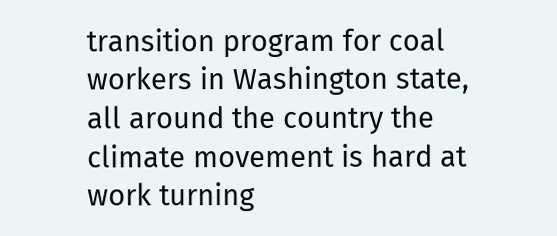transition program for coal workers in Washington state, all around the country the climate movement is hard at work turning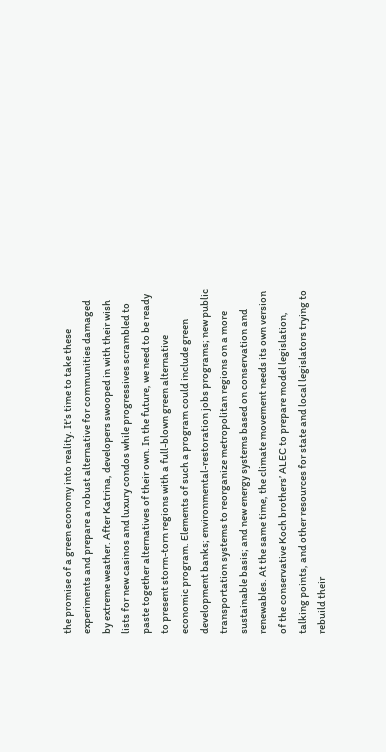the promise of a green economy into reality. It’s time to take these experiments and prepare a robust alternative for communities damaged by extreme weather. After Katrina, developers swooped in with their wish lists for new casinos and luxury condos while progressives scrambled to paste together alternatives of their own. In the future, we need to be ready to present storm-torn regions with a full-blown green alternative economic program. Elements of such a program could include green development banks; environmental-restoration jobs programs; new public transportation systems to reorganize metropolitan regions on a more sustainable basis; and new energy systems based on conservation and renewables. At the same time, the climate movement needs its own version of the conservative Koch brothers’ ALEC to prepare model legislation, talking points, and other resources for state and local legislators trying to rebuild their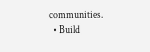communities.
  • Build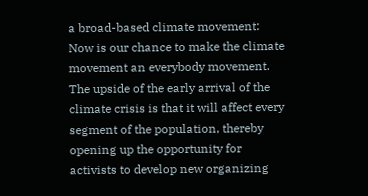a broad-based climate movement: Now is our chance to make the climate movement an everybody movement. The upside of the early arrival of the climate crisis is that it will affect every segment of the population, thereby opening up the opportunity for activists to develop new organizing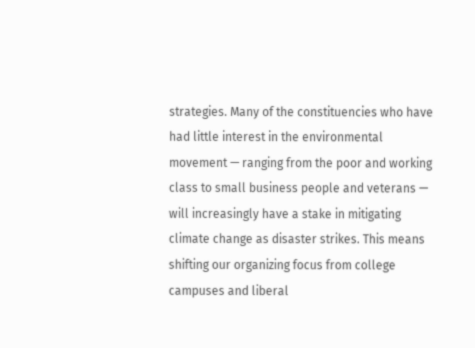strategies. Many of the constituencies who have had little interest in the environmental movement — ranging from the poor and working class to small business people and veterans — will increasingly have a stake in mitigating climate change as disaster strikes. This means shifting our organizing focus from college campuses and liberal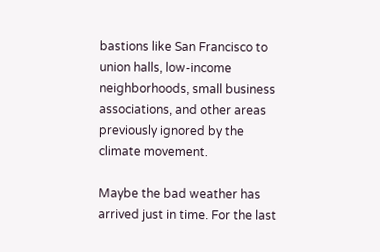bastions like San Francisco to union halls, low-income neighborhoods, small business associations, and other areas previously ignored by the climate movement.

Maybe the bad weather has arrived just in time. For the last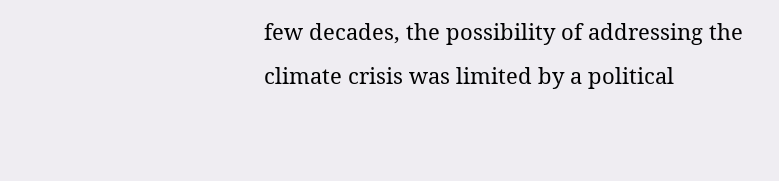few decades, the possibility of addressing the climate crisis was limited by a political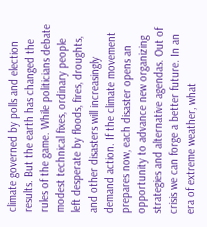climate governed by polls and election results. But the earth has changed the rules of the game. While politicians debate modest technical fixes, ordinary people left desperate by floods, fires, droughts, and other disasters will increasingly demand action. If the climate movement prepares now, each disaster opens an opportunity to advance new organizing strategies and alternative agendas. Out of crisis we can forge a better future. In an era of extreme weather, what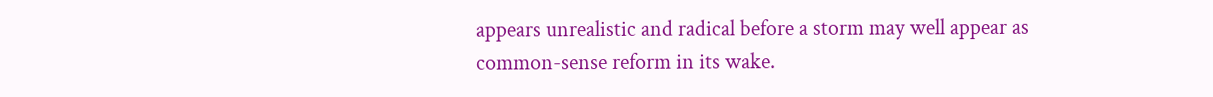appears unrealistic and radical before a storm may well appear as common-sense reform in its wake.